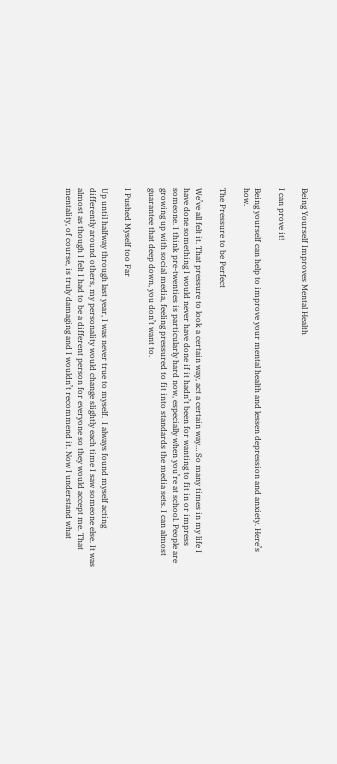Being Yourself Improves Mental Health

I can prove it!

Being yourself can help to improve your mental health and lessen depression and anxiety. Here’s how.

The Pressure to be Perfect

We’ve all felt it. That pressure to look a certain way, act a certain way… So many times in my life I have done something I would never have done if it hadn’t been for wanting to fit in or impress someone. I think pre-twenties is particularly hard now, especially when you’re at school. People are growing up with social media, feeling pressured to fit into standards the media sets. I can almost guarantee that deep down, you don’t want to.

I Pushed Myself too Far

Up until halfway through last year, I was never true to myself.  I always found myself acting differently around others, my personality would change slightly each time I saw someone else. It was almost as though I felt I had to be a different person for everyone so they would accept me. That mentality, of course, is truly damaging and I wouldn’t recommend it. Now I understand what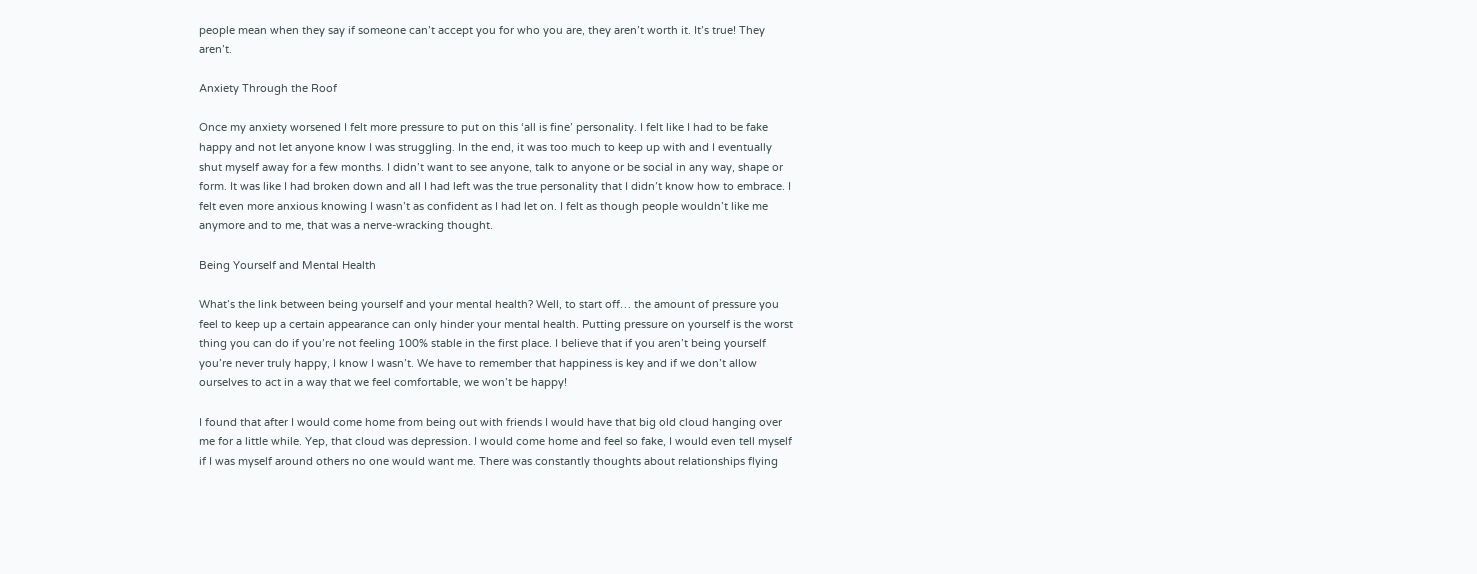people mean when they say if someone can’t accept you for who you are, they aren’t worth it. It’s true! They aren’t.

Anxiety Through the Roof

Once my anxiety worsened I felt more pressure to put on this ‘all is fine’ personality. I felt like I had to be fake happy and not let anyone know I was struggling. In the end, it was too much to keep up with and I eventually shut myself away for a few months. I didn’t want to see anyone, talk to anyone or be social in any way, shape or form. It was like I had broken down and all I had left was the true personality that I didn’t know how to embrace. I felt even more anxious knowing I wasn’t as confident as I had let on. I felt as though people wouldn’t like me anymore and to me, that was a nerve-wracking thought.

Being Yourself and Mental Health

What’s the link between being yourself and your mental health? Well, to start off… the amount of pressure you feel to keep up a certain appearance can only hinder your mental health. Putting pressure on yourself is the worst thing you can do if you’re not feeling 100% stable in the first place. I believe that if you aren’t being yourself you’re never truly happy, I know I wasn’t. We have to remember that happiness is key and if we don’t allow ourselves to act in a way that we feel comfortable, we won’t be happy!

I found that after I would come home from being out with friends I would have that big old cloud hanging over me for a little while. Yep, that cloud was depression. I would come home and feel so fake, I would even tell myself if I was myself around others no one would want me. There was constantly thoughts about relationships flying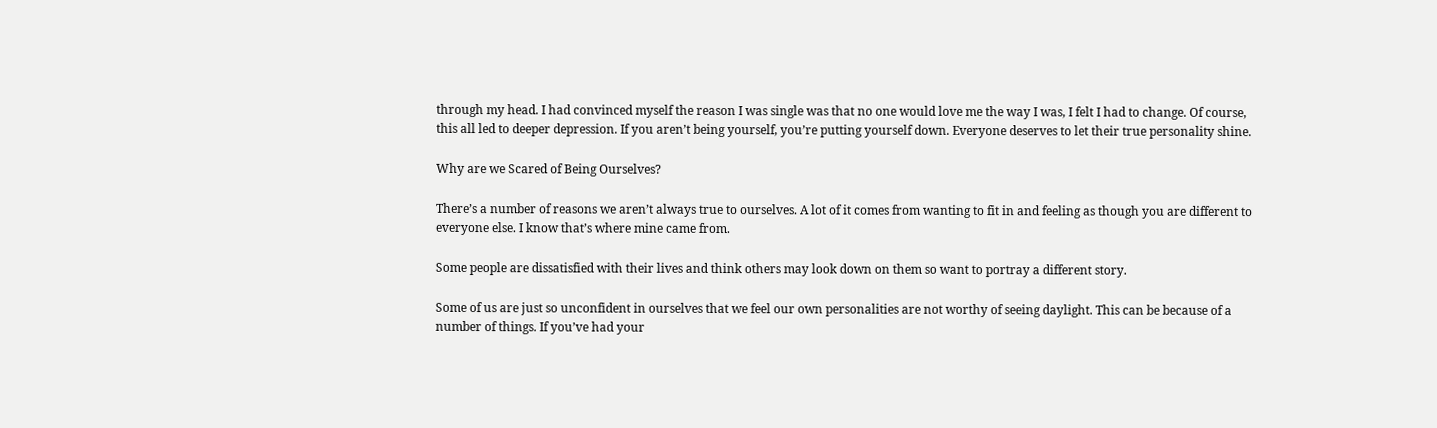through my head. I had convinced myself the reason I was single was that no one would love me the way I was, I felt I had to change. Of course, this all led to deeper depression. If you aren’t being yourself, you’re putting yourself down. Everyone deserves to let their true personality shine.

Why are we Scared of Being Ourselves?

There’s a number of reasons we aren’t always true to ourselves. A lot of it comes from wanting to fit in and feeling as though you are different to everyone else. I know that’s where mine came from.

Some people are dissatisfied with their lives and think others may look down on them so want to portray a different story.

Some of us are just so unconfident in ourselves that we feel our own personalities are not worthy of seeing daylight. This can be because of a number of things. If you’ve had your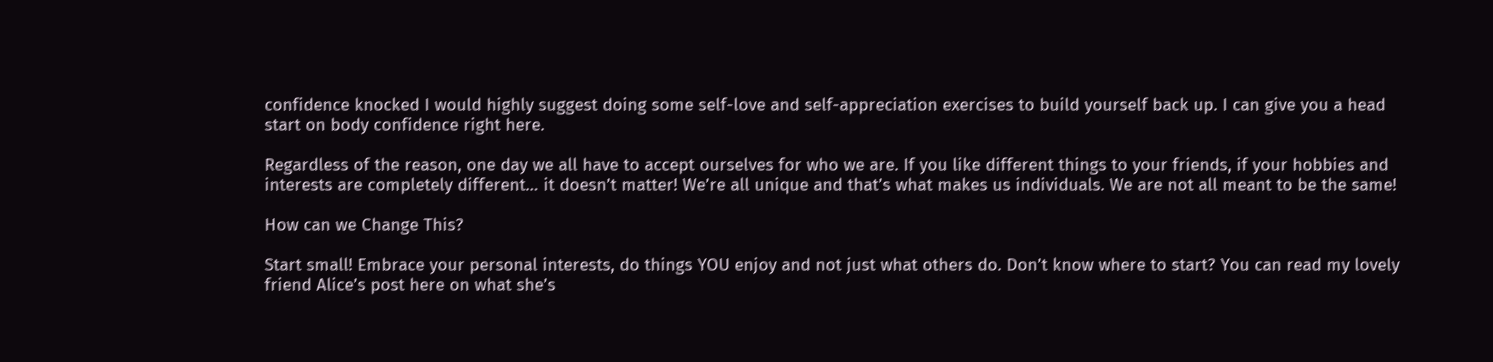confidence knocked I would highly suggest doing some self-love and self-appreciation exercises to build yourself back up. I can give you a head start on body confidence right here.

Regardless of the reason, one day we all have to accept ourselves for who we are. If you like different things to your friends, if your hobbies and interests are completely different… it doesn’t matter! We’re all unique and that’s what makes us individuals. We are not all meant to be the same!

How can we Change This?

Start small! Embrace your personal interests, do things YOU enjoy and not just what others do. Don’t know where to start? You can read my lovely friend Alice’s post here on what she’s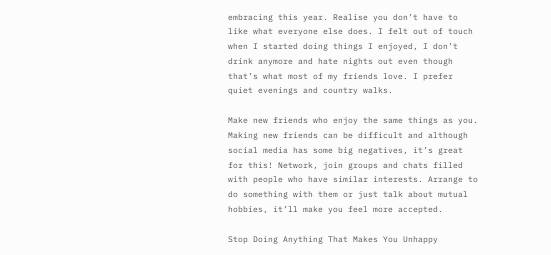embracing this year. Realise you don’t have to like what everyone else does. I felt out of touch when I started doing things I enjoyed, I don’t drink anymore and hate nights out even though that’s what most of my friends love. I prefer quiet evenings and country walks.

Make new friends who enjoy the same things as you. Making new friends can be difficult and although social media has some big negatives, it’s great for this! Network, join groups and chats filled with people who have similar interests. Arrange to do something with them or just talk about mutual hobbies, it’ll make you feel more accepted.

Stop Doing Anything That Makes You Unhappy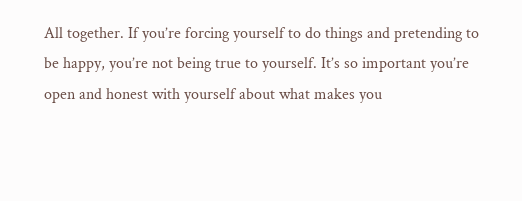All together. If you’re forcing yourself to do things and pretending to be happy, you’re not being true to yourself. It’s so important you’re open and honest with yourself about what makes you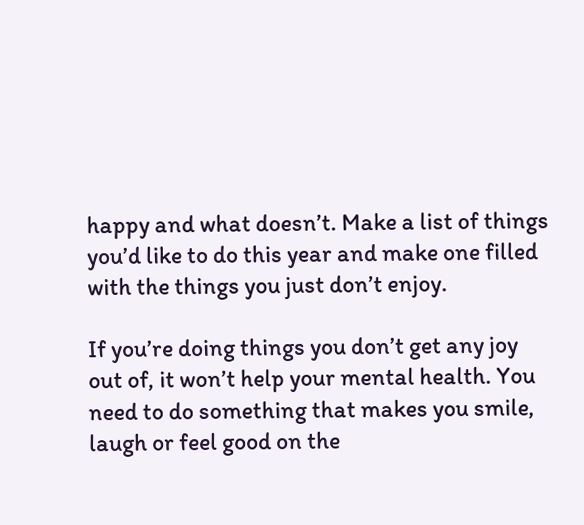happy and what doesn’t. Make a list of things you’d like to do this year and make one filled with the things you just don’t enjoy.

If you’re doing things you don’t get any joy out of, it won’t help your mental health. You need to do something that makes you smile, laugh or feel good on the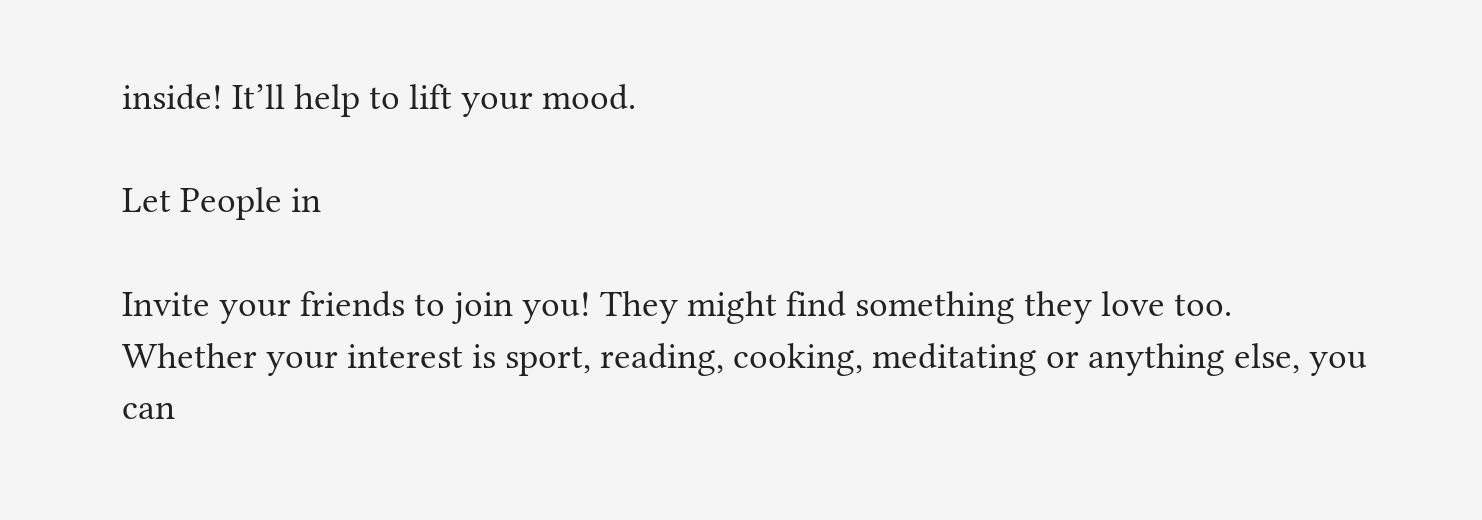inside! It’ll help to lift your mood.

Let People in

Invite your friends to join you! They might find something they love too. Whether your interest is sport, reading, cooking, meditating or anything else, you can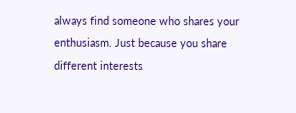always find someone who shares your enthusiasm. Just because you share different interests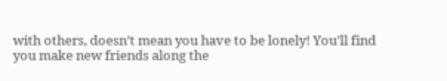with others, doesn’t mean you have to be lonely! You’ll find you make new friends along the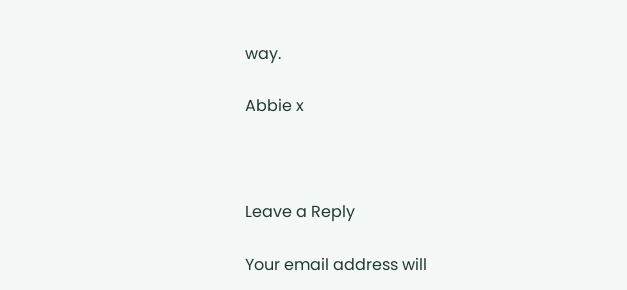way.

Abbie x



Leave a Reply

Your email address will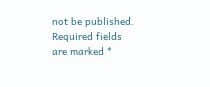not be published. Required fields are marked *